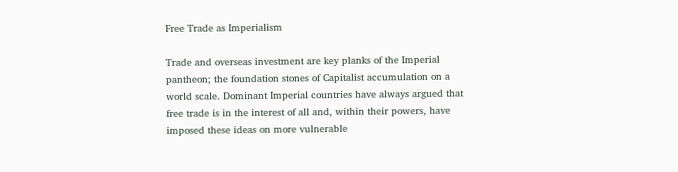Free Trade as Imperialism

Trade and overseas investment are key planks of the Imperial pantheon; the foundation stones of Capitalist accumulation on a world scale. Dominant Imperial countries have always argued that free trade is in the interest of all and, within their powers, have imposed these ideas on more vulnerable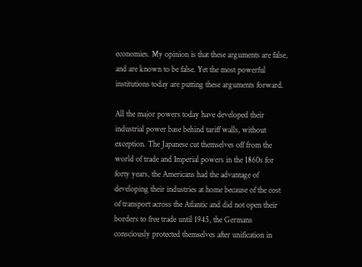economies. My opinion is that these arguments are false, and are known to be false. Yet the most powerful institutions today are putting these arguments forward.

All the major powers today have developed their industrial power base behind tariff walls, without exception. The Japanese cut themselves off from the world of trade and Imperial powers in the 1860s for forty years, the Americans had the advantage of developing their industries at home because of the cost of transport across the Atlantic and did not open their borders to free trade until 1945, the Germans consciously protected themselves after unification in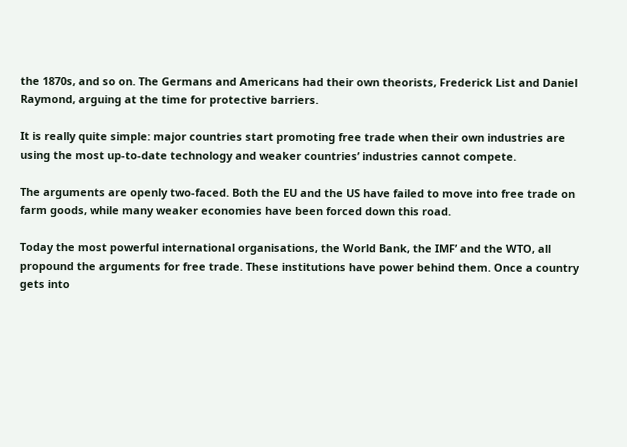the 1870s, and so on. The Germans and Americans had their own theorists, Frederick List and Daniel Raymond, arguing at the time for protective barriers.

It is really quite simple: major countries start promoting free trade when their own industries are using the most up-to-date technology and weaker countries’ industries cannot compete.

The arguments are openly two-faced. Both the EU and the US have failed to move into free trade on farm goods, while many weaker economies have been forced down this road.

Today the most powerful international organisations, the World Bank, the IMF’ and the WTO, all propound the arguments for free trade. These institutions have power behind them. Once a country gets into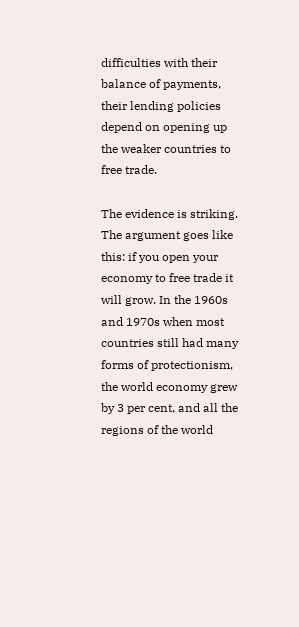difficulties with their balance of payments, their lending policies depend on opening up the weaker countries to free trade.

The evidence is striking. The argument goes like this: if you open your economy to free trade it will grow. In the 1960s and 1970s when most countries still had many forms of protectionism, the world economy grew by 3 per cent, and all the regions of the world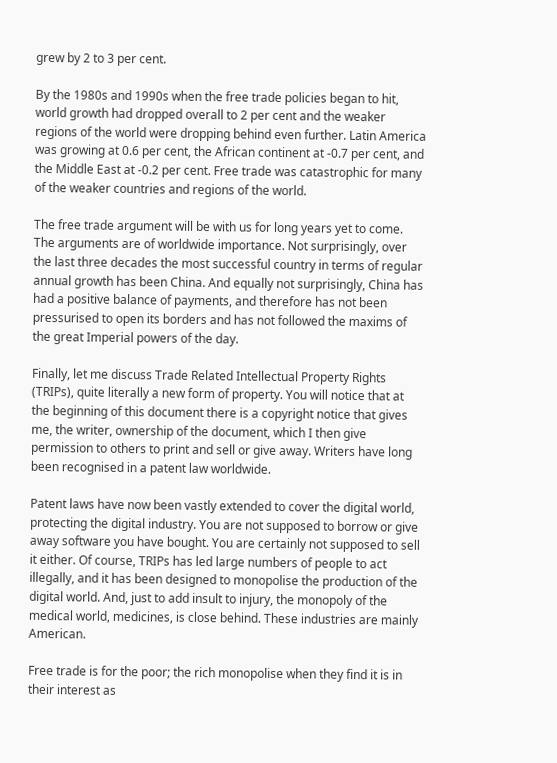grew by 2 to 3 per cent.

By the 1980s and 1990s when the free trade policies began to hit, world growth had dropped overall to 2 per cent and the weaker regions of the world were dropping behind even further. Latin America was growing at 0.6 per cent, the African continent at -0.7 per cent, and the Middle East at -0.2 per cent. Free trade was catastrophic for many of the weaker countries and regions of the world.

The free trade argument will be with us for long years yet to come. The arguments are of worldwide importance. Not surprisingly, over the last three decades the most successful country in terms of regular annual growth has been China. And equally not surprisingly, China has had a positive balance of payments, and therefore has not been pressurised to open its borders and has not followed the maxims of the great Imperial powers of the day.

Finally, let me discuss Trade Related Intellectual Property Rights (TRIPs), quite literally a new form of property. You will notice that at the beginning of this document there is a copyright notice that gives me, the writer, ownership of the document, which I then give permission to others to print and sell or give away. Writers have long been recognised in a patent law worldwide.

Patent laws have now been vastly extended to cover the digital world, protecting the digital industry. You are not supposed to borrow or give away software you have bought. You are certainly not supposed to sell it either. Of course, TRIPs has led large numbers of people to act illegally, and it has been designed to monopolise the production of the digital world. And, just to add insult to injury, the monopoly of the medical world, medicines, is close behind. These industries are mainly American.

Free trade is for the poor; the rich monopolise when they find it is in their interest as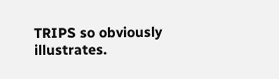TRIPS so obviously illustrates.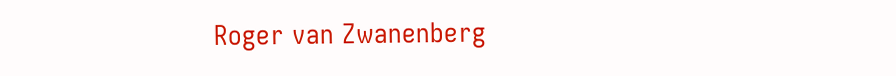Roger van Zwanenberg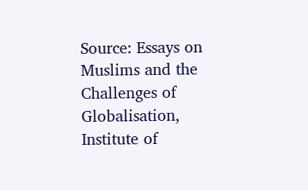Source: Essays on Muslims and the Challenges of Globalisation, Institute of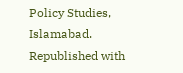Policy Studies, Islamabad. Republished with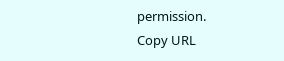permission.
Copy URL